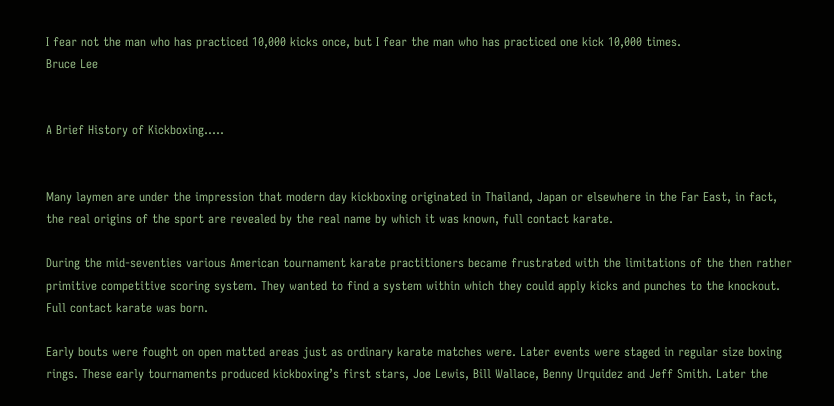I fear not the man who has practiced 10,000 kicks once, but I fear the man who has practiced one kick 10,000 times.
Bruce Lee


A Brief History of Kickboxing.....


Many laymen are under the impression that modern day kickboxing originated in Thailand, Japan or elsewhere in the Far East, in fact, the real origins of the sport are revealed by the real name by which it was known, full contact karate.

During the mid-seventies various American tournament karate practitioners became frustrated with the limitations of the then rather primitive competitive scoring system. They wanted to find a system within which they could apply kicks and punches to the knockout. Full contact karate was born.

Early bouts were fought on open matted areas just as ordinary karate matches were. Later events were staged in regular size boxing rings. These early tournaments produced kickboxing’s first stars, Joe Lewis, Bill Wallace, Benny Urquidez and Jeff Smith. Later the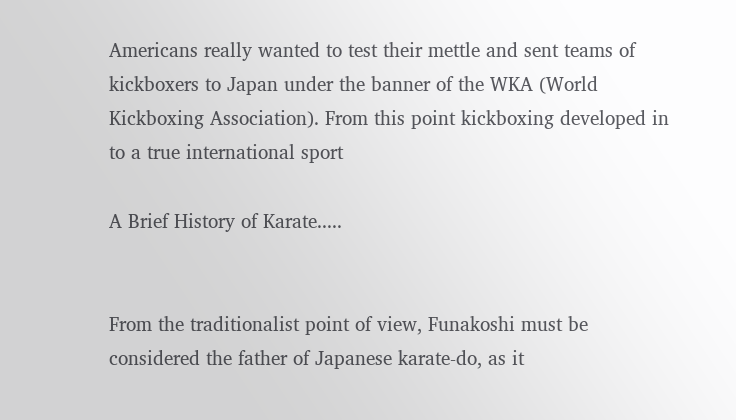Americans really wanted to test their mettle and sent teams of kickboxers to Japan under the banner of the WKA (World Kickboxing Association). From this point kickboxing developed in to a true international sport

A Brief History of Karate.....


From the traditionalist point of view, Funakoshi must be considered the father of Japanese karate-do, as it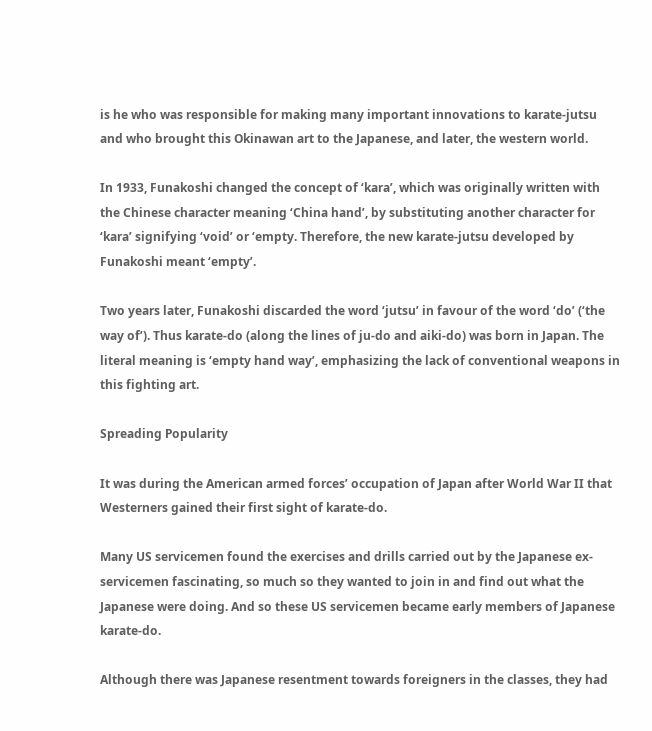is he who was responsible for making many important innovations to karate-jutsu and who brought this Okinawan art to the Japanese, and later, the western world.

In 1933, Funakoshi changed the concept of ‘kara’, which was originally written with the Chinese character meaning ‘China hand’, by substituting another character for ‘kara’ signifying ‘void’ or ‘empty. Therefore, the new karate-jutsu developed by Funakoshi meant ‘empty’.

Two years later, Funakoshi discarded the word ‘jutsu’ in favour of the word ‘do’ (‘the way of’). Thus karate-do (along the lines of ju-do and aiki-do) was born in Japan. The literal meaning is ‘empty hand way’, emphasizing the lack of conventional weapons in this fighting art.

Spreading Popularity

It was during the American armed forces’ occupation of Japan after World War II that Westerners gained their first sight of karate-do.

Many US servicemen found the exercises and drills carried out by the Japanese ex-servicemen fascinating, so much so they wanted to join in and find out what the Japanese were doing. And so these US servicemen became early members of Japanese karate-do.

Although there was Japanese resentment towards foreigners in the classes, they had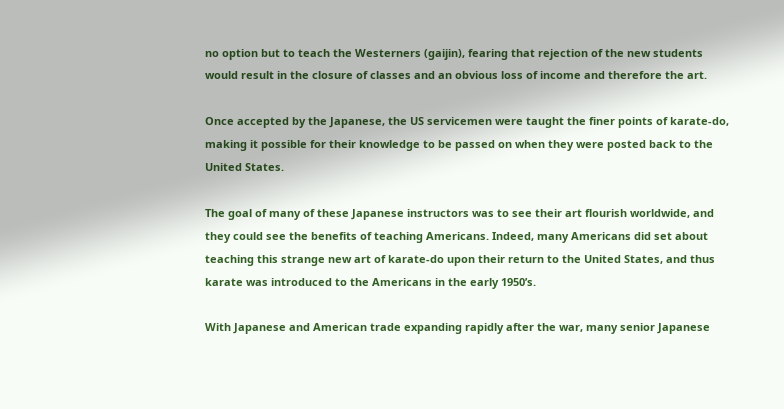no option but to teach the Westerners (gaijin), fearing that rejection of the new students would result in the closure of classes and an obvious loss of income and therefore the art.

Once accepted by the Japanese, the US servicemen were taught the finer points of karate-do, making it possible for their knowledge to be passed on when they were posted back to the United States.

The goal of many of these Japanese instructors was to see their art flourish worldwide, and they could see the benefits of teaching Americans. Indeed, many Americans did set about teaching this strange new art of karate-do upon their return to the United States, and thus karate was introduced to the Americans in the early 1950’s.

With Japanese and American trade expanding rapidly after the war, many senior Japanese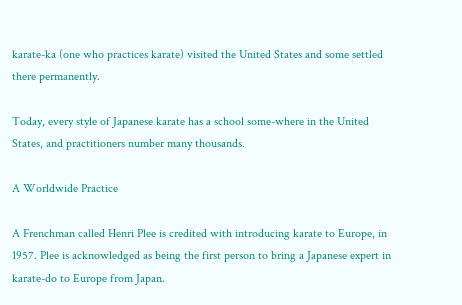karate-ka (one who practices karate) visited the United States and some settled there permanently.

Today, every style of Japanese karate has a school some-where in the United States, and practitioners number many thousands.

A Worldwide Practice

A Frenchman called Henri Plee is credited with introducing karate to Europe, in 1957. Plee is acknowledged as being the first person to bring a Japanese expert in karate-do to Europe from Japan.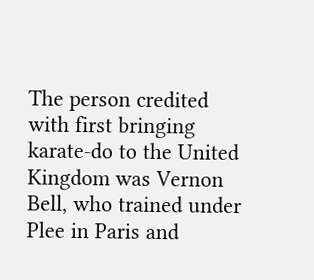The person credited with first bringing karate-do to the United Kingdom was Vernon Bell, who trained under Plee in Paris and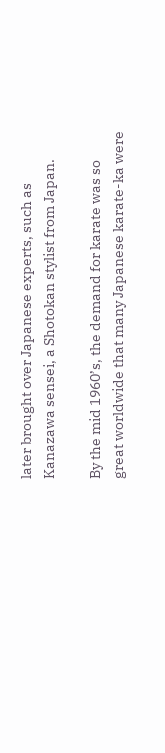later brought over Japanese experts, such as Kanazawa sensei, a Shotokan stylist from Japan.

By the mid 1960’s, the demand for karate was so great worldwide that many Japanese karate-ka were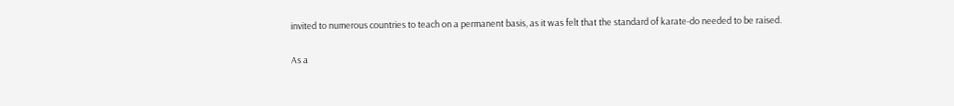invited to numerous countries to teach on a permanent basis, as it was felt that the standard of karate-do needed to be raised.

As a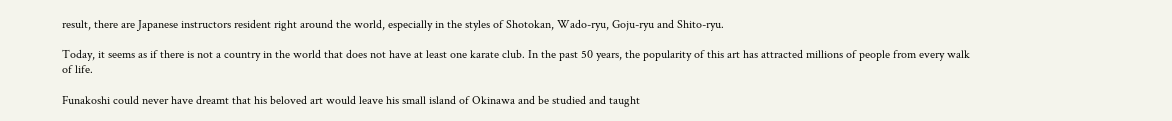result, there are Japanese instructors resident right around the world, especially in the styles of Shotokan, Wado-ryu, Goju-ryu and Shito-ryu.

Today, it seems as if there is not a country in the world that does not have at least one karate club. In the past 50 years, the popularity of this art has attracted millions of people from every walk of life.

Funakoshi could never have dreamt that his beloved art would leave his small island of Okinawa and be studied and taught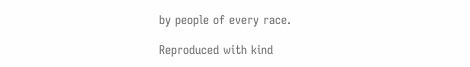by people of every race.

Reproduced with kind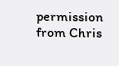permission from Chris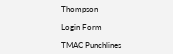Thompson

Login Form

TMAC Punchlines